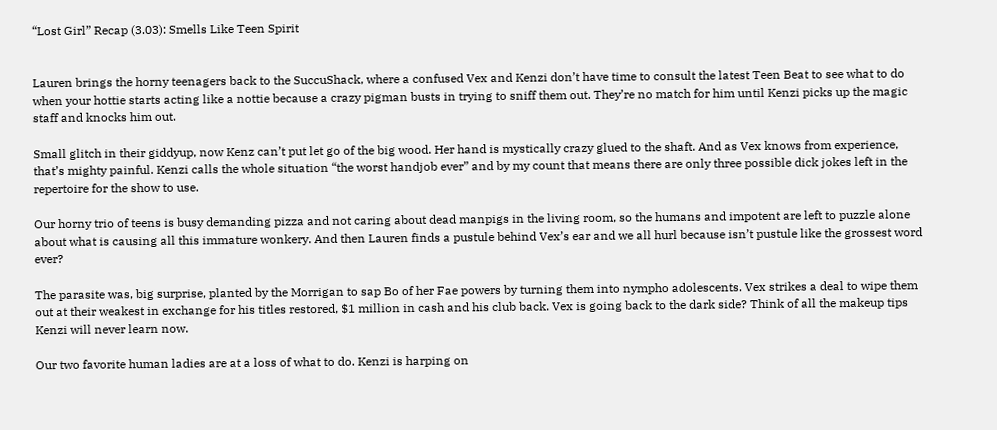“Lost Girl” Recap (3.03): Smells Like Teen Spirit


Lauren brings the horny teenagers back to the SuccuShack, where a confused Vex and Kenzi don’t have time to consult the latest Teen Beat to see what to do when your hottie starts acting like a nottie because a crazy pigman busts in trying to sniff them out. They’re no match for him until Kenzi picks up the magic staff and knocks him out.

Small glitch in their giddyup, now Kenz can’t put let go of the big wood. Her hand is mystically crazy glued to the shaft. And as Vex knows from experience, that’s mighty painful. Kenzi calls the whole situation “the worst handjob ever” and by my count that means there are only three possible dick jokes left in the repertoire for the show to use.

Our horny trio of teens is busy demanding pizza and not caring about dead manpigs in the living room, so the humans and impotent are left to puzzle alone about what is causing all this immature wonkery. And then Lauren finds a pustule behind Vex’s ear and we all hurl because isn’t pustule like the grossest word ever?

The parasite was, big surprise, planted by the Morrigan to sap Bo of her Fae powers by turning them into nympho adolescents. Vex strikes a deal to wipe them out at their weakest in exchange for his titles restored, $1 million in cash and his club back. Vex is going back to the dark side? Think of all the makeup tips Kenzi will never learn now.

Our two favorite human ladies are at a loss of what to do. Kenzi is harping on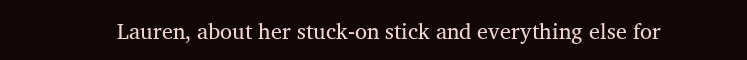Lauren, about her stuck-on stick and everything else for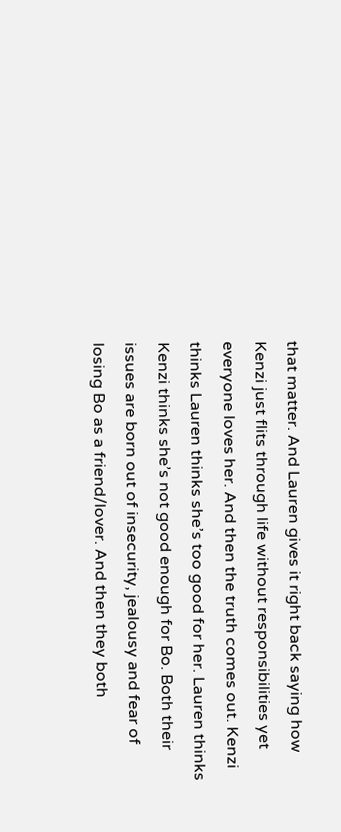that matter. And Lauren gives it right back saying how Kenzi just flits through life without responsibilities yet everyone loves her. And then the truth comes out. Kenzi thinks Lauren thinks she’s too good for her. Lauren thinks Kenzi thinks she’s not good enough for Bo. Both their issues are born out of insecurity, jealousy and fear of losing Bo as a friend/lover. And then they both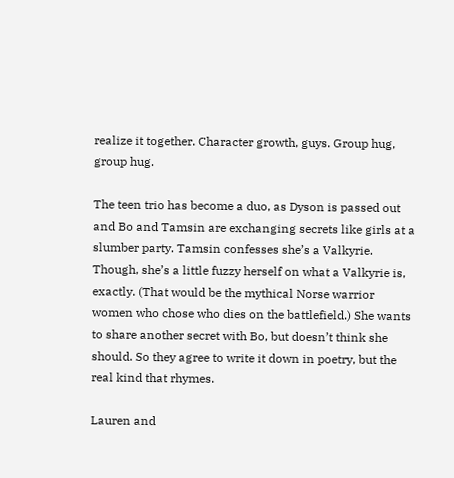realize it together. Character growth, guys. Group hug, group hug.

The teen trio has become a duo, as Dyson is passed out and Bo and Tamsin are exchanging secrets like girls at a slumber party. Tamsin confesses she’s a Valkyrie. Though, she’s a little fuzzy herself on what a Valkyrie is, exactly. (That would be the mythical Norse warrior women who chose who dies on the battlefield.) She wants to share another secret with Bo, but doesn’t think she should. So they agree to write it down in poetry, but the real kind that rhymes.

Lauren and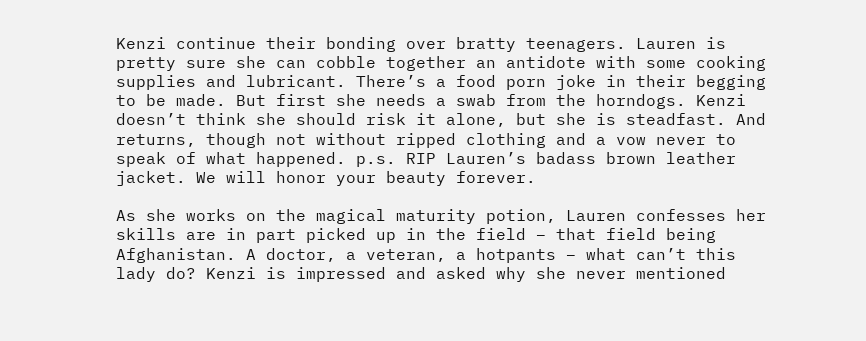Kenzi continue their bonding over bratty teenagers. Lauren is pretty sure she can cobble together an antidote with some cooking supplies and lubricant. There’s a food porn joke in their begging to be made. But first she needs a swab from the horndogs. Kenzi doesn’t think she should risk it alone, but she is steadfast. And returns, though not without ripped clothing and a vow never to speak of what happened. p.s. RIP Lauren’s badass brown leather jacket. We will honor your beauty forever.

As she works on the magical maturity potion, Lauren confesses her skills are in part picked up in the field – that field being Afghanistan. A doctor, a veteran, a hotpants – what can’t this lady do? Kenzi is impressed and asked why she never mentioned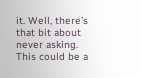it. Well, there’s that bit about never asking. This could be a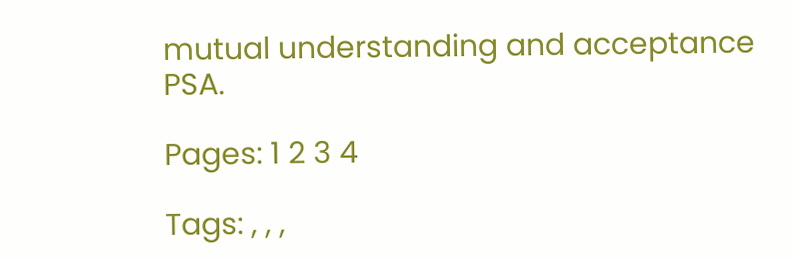mutual understanding and acceptance PSA.

Pages: 1 2 3 4

Tags: , , ,